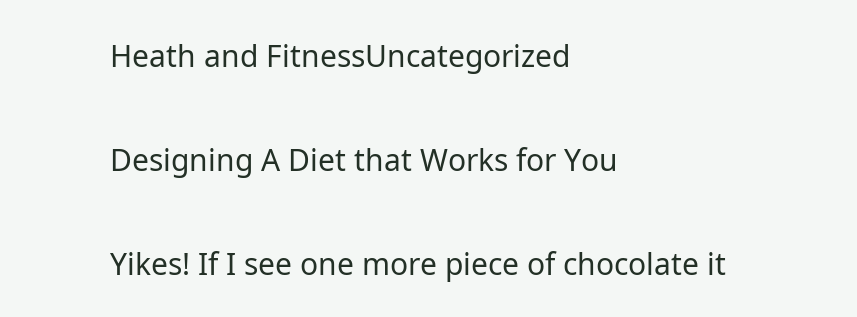Heath and FitnessUncategorized

Designing A Diet that Works for You

Yikes! If I see one more piece of chocolate it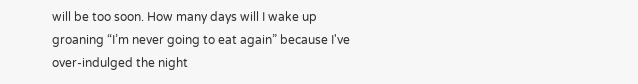will be too soon. How many days will I wake up groaning “I’m never going to eat again” because I've over-indulged the night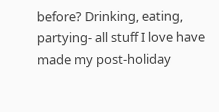before? Drinking, eating, partying- all stuff I love have made my post-holiday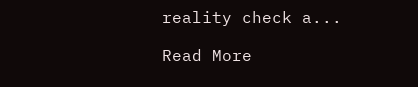reality check a...

Read More